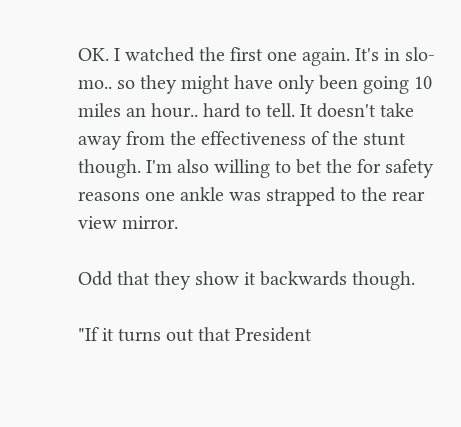OK. I watched the first one again. It's in slo-mo.. so they might have only been going 10 miles an hour.. hard to tell. It doesn't take away from the effectiveness of the stunt though. I'm also willing to bet the for safety reasons one ankle was strapped to the rear view mirror.

Odd that they show it backwards though.

"If it turns out that President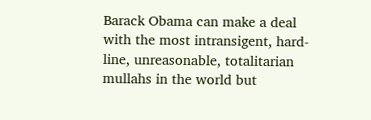Barack Obama can make a deal with the most intransigent, hard-line, unreasonable, totalitarian mullahs in the world but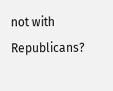not with Republicans?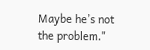Maybe he’s not the problem."